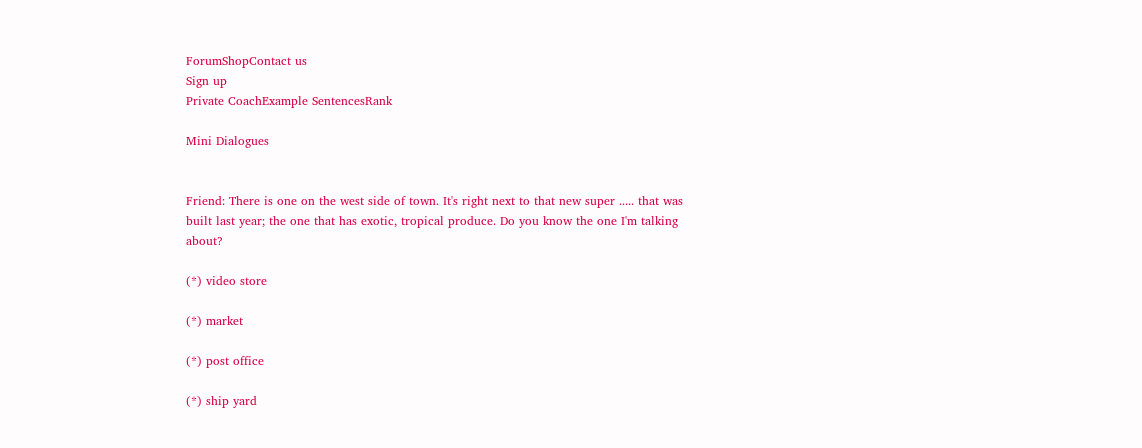ForumShopContact us
Sign up
Private CoachExample SentencesRank

Mini Dialogues


Friend: There is one on the west side of town. It's right next to that new super ..... that was built last year; the one that has exotic, tropical produce. Do you know the one I'm talking about?

(*) video store

(*) market

(*) post office

(*) ship yard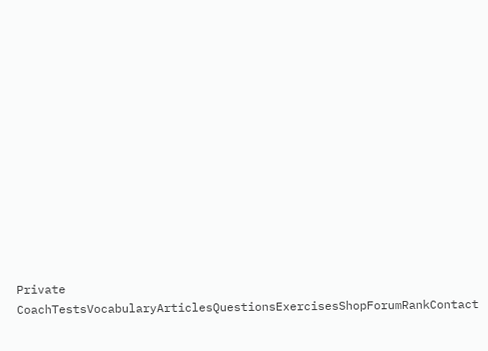Private CoachTestsVocabularyArticlesQuestionsExercisesShopForumRankContact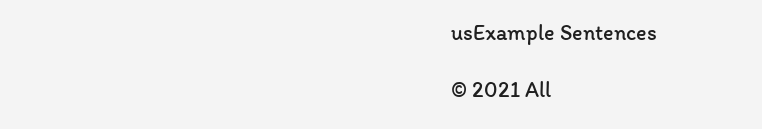usExample Sentences

© 2021 All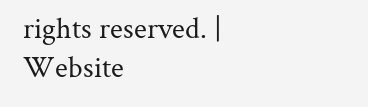rights reserved. | Website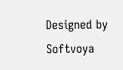Designed by Softvoya